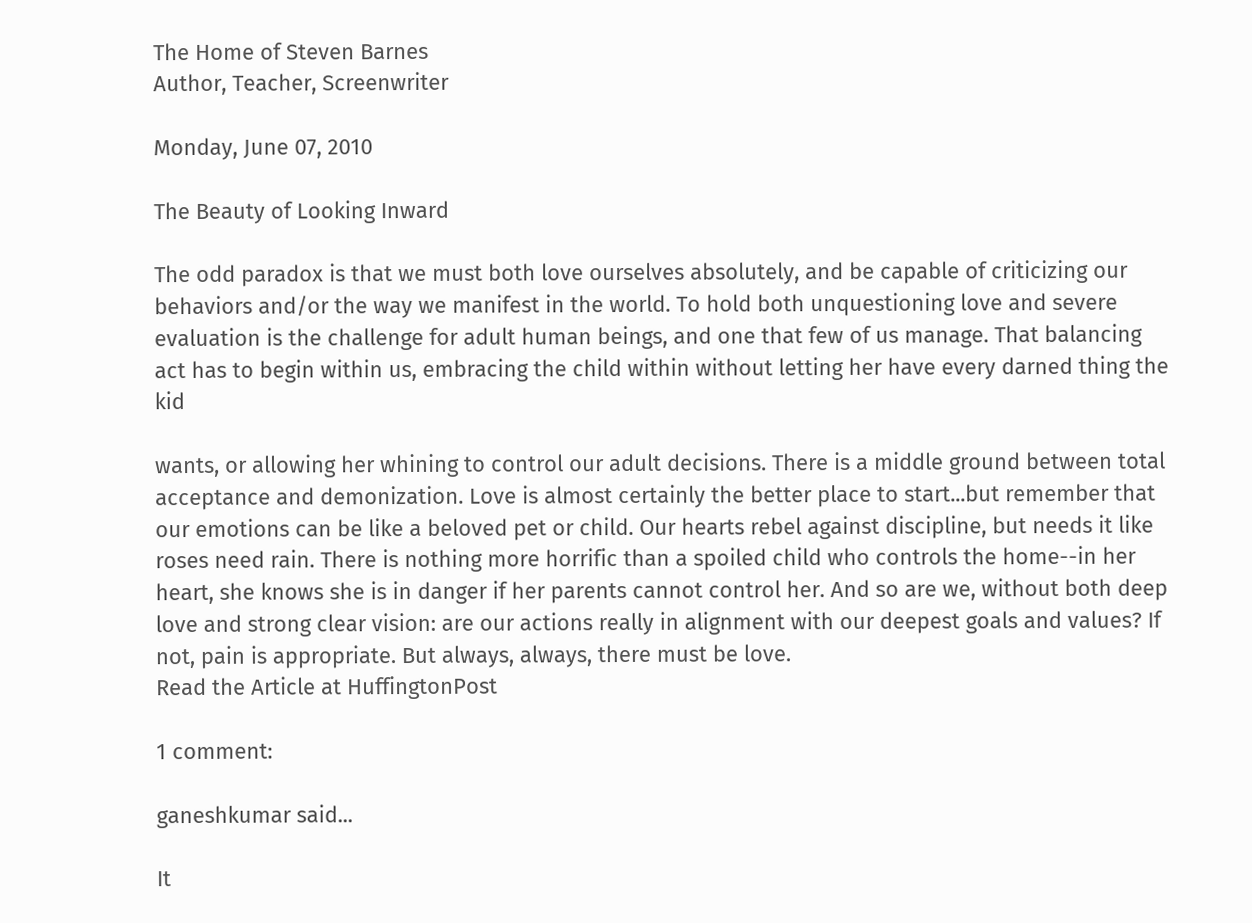The Home of Steven Barnes
Author, Teacher, Screenwriter

Monday, June 07, 2010

The Beauty of Looking Inward

The odd paradox is that we must both love ourselves absolutely, and be capable of criticizing our behaviors and/or the way we manifest in the world. To hold both unquestioning love and severe evaluation is the challenge for adult human beings, and one that few of us manage. That balancing act has to begin within us, embracing the child within without letting her have every darned thing the kid

wants, or allowing her whining to control our adult decisions. There is a middle ground between total acceptance and demonization. Love is almost certainly the better place to start...but remember that our emotions can be like a beloved pet or child. Our hearts rebel against discipline, but needs it like roses need rain. There is nothing more horrific than a spoiled child who controls the home--in her heart, she knows she is in danger if her parents cannot control her. And so are we, without both deep love and strong clear vision: are our actions really in alignment with our deepest goals and values? If not, pain is appropriate. But always, always, there must be love.
Read the Article at HuffingtonPost

1 comment:

ganeshkumar said...

It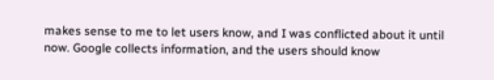makes sense to me to let users know, and I was conflicted about it until now. Google collects information, and the users should know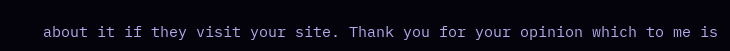about it if they visit your site. Thank you for your opinion which to me is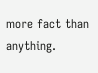more fact than anything.